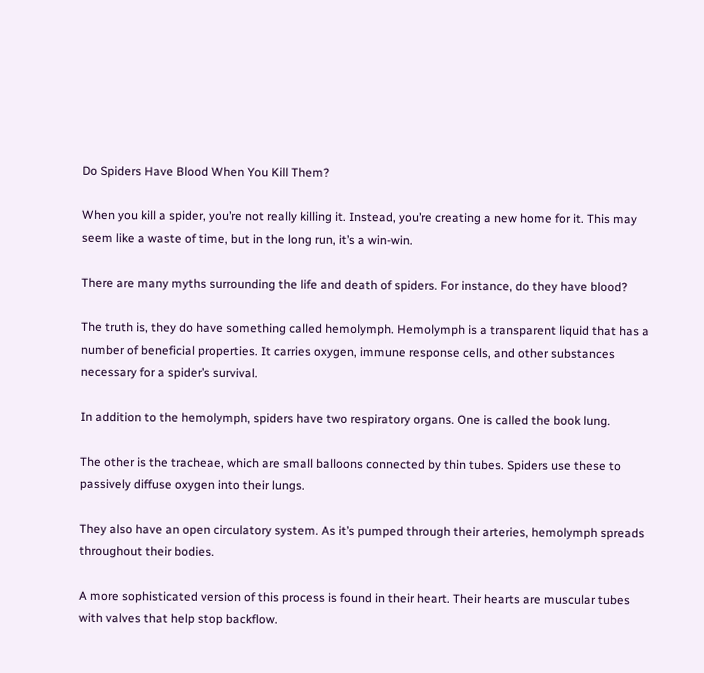Do Spiders Have Blood When You Kill Them?

When you kill a spider, you’re not really killing it. Instead, you’re creating a new home for it. This may seem like a waste of time, but in the long run, it’s a win-win.

There are many myths surrounding the life and death of spiders. For instance, do they have blood?

The truth is, they do have something called hemolymph. Hemolymph is a transparent liquid that has a number of beneficial properties. It carries oxygen, immune response cells, and other substances necessary for a spider’s survival.

In addition to the hemolymph, spiders have two respiratory organs. One is called the book lung.

The other is the tracheae, which are small balloons connected by thin tubes. Spiders use these to passively diffuse oxygen into their lungs.

They also have an open circulatory system. As it’s pumped through their arteries, hemolymph spreads throughout their bodies.

A more sophisticated version of this process is found in their heart. Their hearts are muscular tubes with valves that help stop backflow.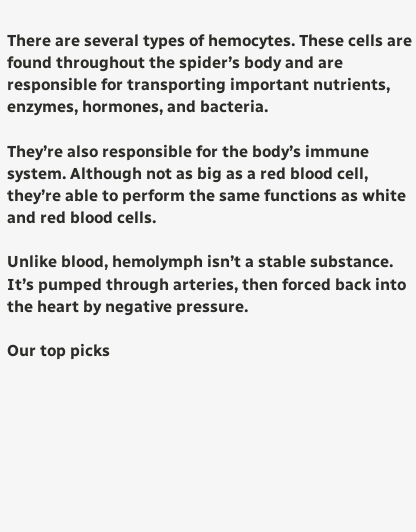There are several types of hemocytes. These cells are found throughout the spider’s body and are responsible for transporting important nutrients, enzymes, hormones, and bacteria.

They’re also responsible for the body’s immune system. Although not as big as a red blood cell, they’re able to perform the same functions as white and red blood cells.

Unlike blood, hemolymph isn’t a stable substance. It’s pumped through arteries, then forced back into the heart by negative pressure.

Our top picks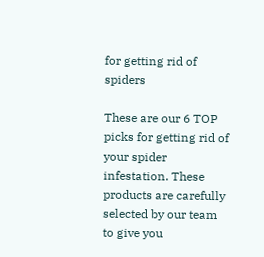for getting rid of spiders

These are our 6 TOP picks for getting rid of your spider infestation. These products are carefully selected by our team to give you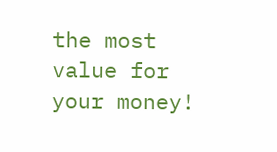the most value for your money!